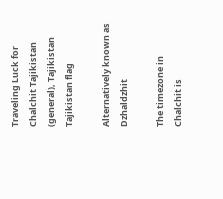Traveling Luck for Chalchit Tajikistan (general), Tajikistan Tajikistan flag

Alternatively known as Dzhaldzhit

The timezone in Chalchit is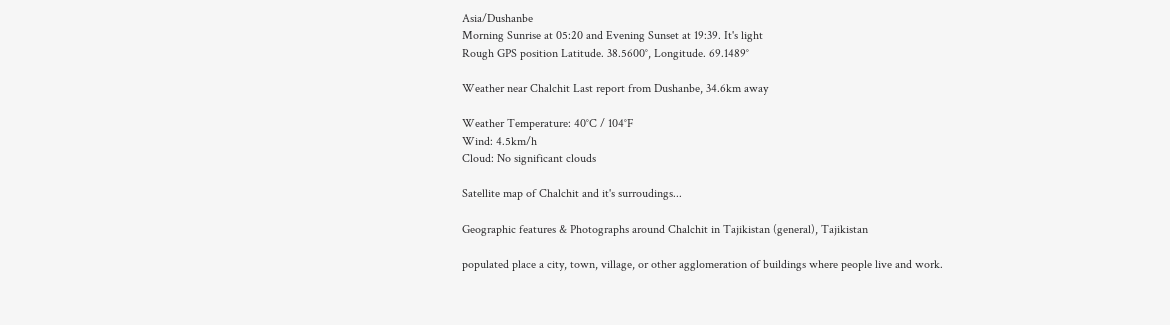Asia/Dushanbe
Morning Sunrise at 05:20 and Evening Sunset at 19:39. It's light
Rough GPS position Latitude. 38.5600°, Longitude. 69.1489°

Weather near Chalchit Last report from Dushanbe, 34.6km away

Weather Temperature: 40°C / 104°F
Wind: 4.5km/h
Cloud: No significant clouds

Satellite map of Chalchit and it's surroudings...

Geographic features & Photographs around Chalchit in Tajikistan (general), Tajikistan

populated place a city, town, village, or other agglomeration of buildings where people live and work.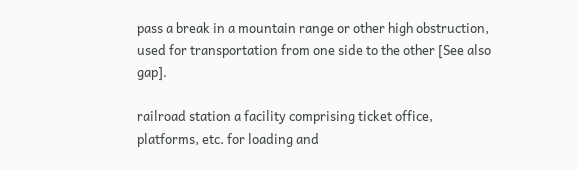pass a break in a mountain range or other high obstruction, used for transportation from one side to the other [See also gap].

railroad station a facility comprising ticket office, platforms, etc. for loading and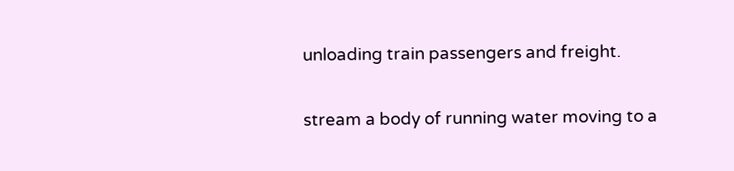unloading train passengers and freight.

stream a body of running water moving to a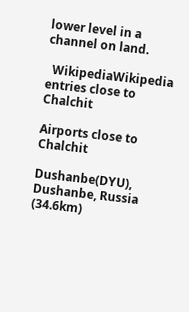lower level in a channel on land.

  WikipediaWikipedia entries close to Chalchit

Airports close to Chalchit

Dushanbe(DYU), Dushanbe, Russia (34.6km)